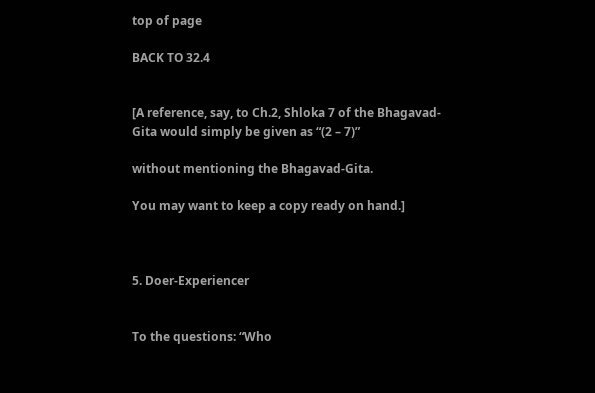top of page

BACK TO 32.4


[A reference, say, to Ch.2, Shloka 7 of the Bhagavad-Gita would simply be given as “(2 – 7)”

without mentioning the Bhagavad-Gita.

You may want to keep a copy ready on hand.]



5. Doer-Experiencer


To the questions: “Who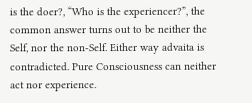is the doer?, “Who is the experiencer?”, the common answer turns out to be neither the Self, nor the non-Self. Either way advaita is contradicted. Pure Consciousness can neither act nor experience.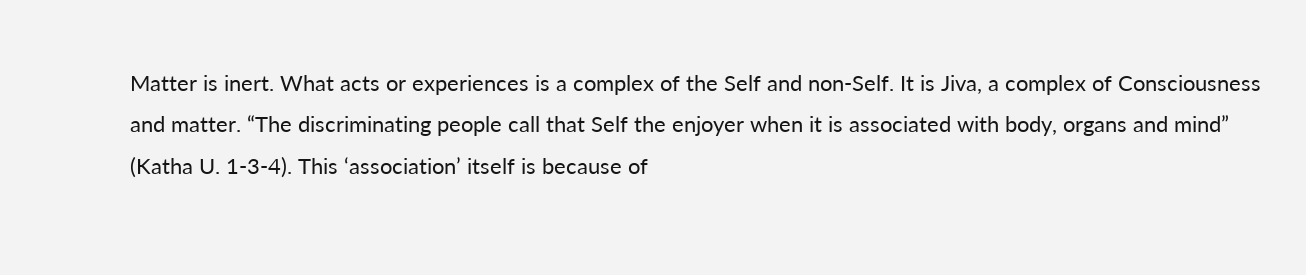Matter is inert. What acts or experiences is a complex of the Self and non-Self. It is Jiva, a complex of Consciousness and matter. “The discriminating people call that Self the enjoyer when it is associated with body, organs and mind” (Katha U. 1-3-4). This ‘association’ itself is because of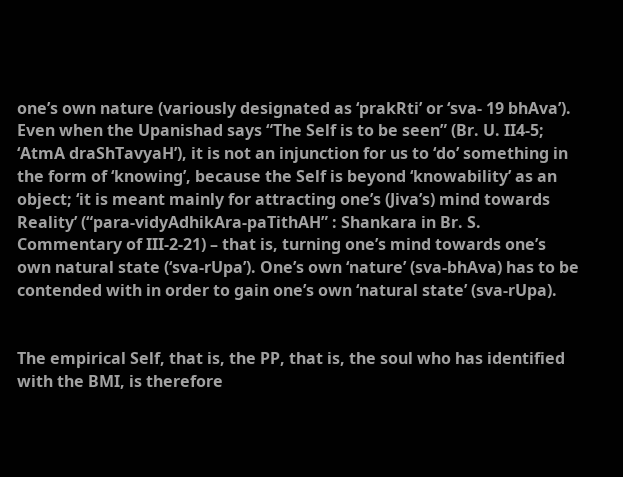one’s own nature (variously designated as ‘prakRti’ or ‘sva- 19 bhAva’). Even when the Upanishad says “The Self is to be seen” (Br. U. II4-5; ‘AtmA draShTavyaH’), it is not an injunction for us to ‘do’ something in the form of ‘knowing’, because the Self is beyond ‘knowability’ as an object; ‘it is meant mainly for attracting one’s (Jiva’s) mind towards Reality’ (“para-vidyAdhikAra-paTithAH” : Shankara in Br. S. Commentary of III-2-21) – that is, turning one’s mind towards one’s own natural state (‘sva-rUpa’). One’s own ‘nature’ (sva-bhAva) has to be contended with in order to gain one’s own ‘natural state’ (sva-rUpa).


The empirical Self, that is, the PP, that is, the soul who has identified with the BMI, is therefore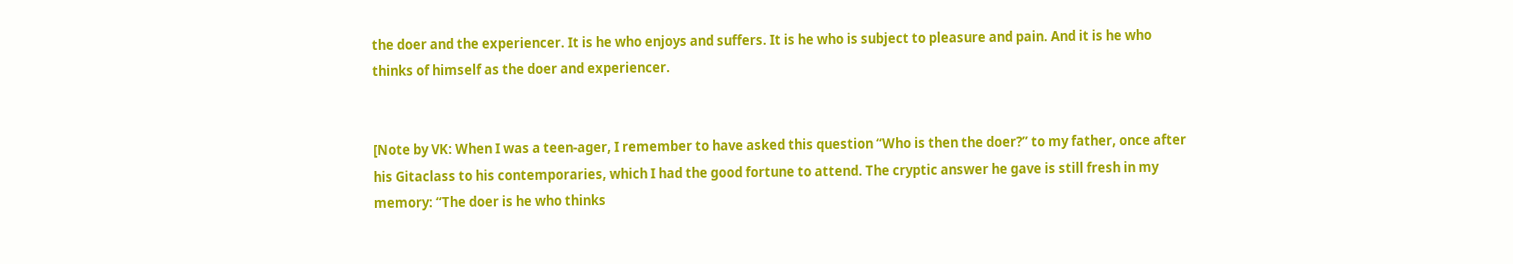the doer and the experiencer. It is he who enjoys and suffers. It is he who is subject to pleasure and pain. And it is he who thinks of himself as the doer and experiencer.


[Note by VK: When I was a teen-ager, I remember to have asked this question “Who is then the doer?” to my father, once after his Gitaclass to his contemporaries, which I had the good fortune to attend. The cryptic answer he gave is still fresh in my memory: “The doer is he who thinks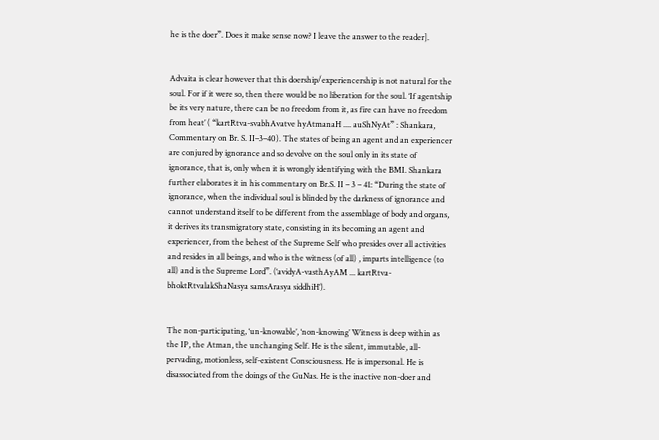he is the doer”. Does it make sense now? I leave the answer to the reader].


Advaita is clear however that this doership/experiencership is not natural for the soul. For if it were so, then there would be no liberation for the soul. ‘If agentship be its very nature, there can be no freedom from it, as fire can have no freedom from heat’ ( “kartRtva-svabhAvatve hyAtmanaH .... auShNyAt” : Shankara, Commentary on Br. S. II–3–40). The states of being an agent and an experiencer are conjured by ignorance and so devolve on the soul only in its state of ignorance, that is, only when it is wrongly identifying with the BMI. Shankara further elaborates it in his commentary on Br.S. II – 3 – 41: “During the state of ignorance, when the individual soul is blinded by the darkness of ignorance and cannot understand itself to be different from the assemblage of body and organs, it derives its transmigratory state, consisting in its becoming an agent and experiencer, from the behest of the Supreme Self who presides over all activities and resides in all beings, and who is the witness (of all) , imparts intelligence (to all) and is the Supreme Lord”. (‘avidyA-vasthAyAM ... kartRtva-bhoktRtvalakShaNasya samsArasya siddhiH’).


The non-participating, ‘un-knowable’, ‘non-knowing’ Witness is deep within as the IP, the Atman, the unchanging Self. He is the silent, immutable, all-pervading, motionless, self-existent Consciousness. He is impersonal. He is disassociated from the doings of the GuNas. He is the inactive non-doer and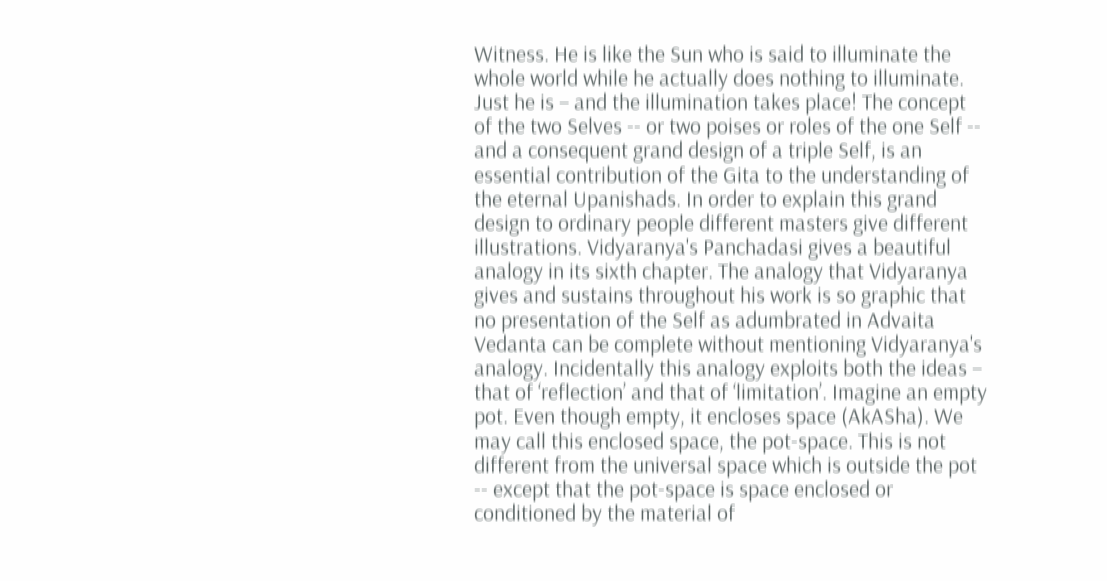Witness. He is like the Sun who is said to illuminate the whole world while he actually does nothing to illuminate. Just he is – and the illumination takes place! The concept of the two Selves -- or two poises or roles of the one Self -- and a consequent grand design of a triple Self, is an essential contribution of the Gita to the understanding of the eternal Upanishads. In order to explain this grand design to ordinary people different masters give different illustrations. Vidyaranya's Panchadasi gives a beautiful analogy in its sixth chapter. The analogy that Vidyaranya gives and sustains throughout his work is so graphic that no presentation of the Self as adumbrated in Advaita Vedanta can be complete without mentioning Vidyaranya's analogy. Incidentally this analogy exploits both the ideas – that of ‘reflection’ and that of ‘limitation’. Imagine an empty pot. Even though empty, it encloses space (AkASha). We may call this enclosed space, the pot-space. This is not different from the universal space which is outside the pot -- except that the pot-space is space enclosed or conditioned by the material of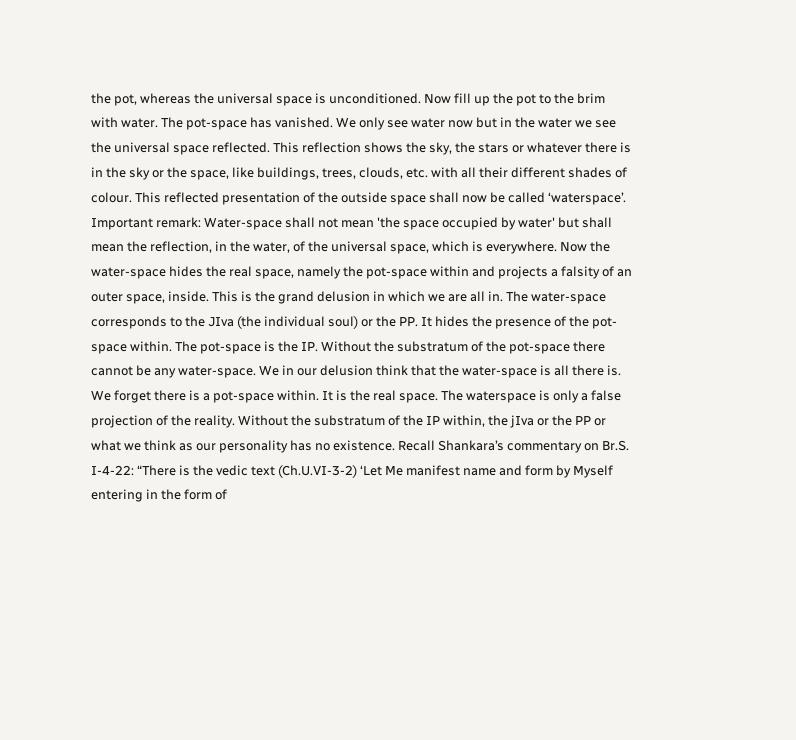the pot, whereas the universal space is unconditioned. Now fill up the pot to the brim with water. The pot-space has vanished. We only see water now but in the water we see the universal space reflected. This reflection shows the sky, the stars or whatever there is in the sky or the space, like buildings, trees, clouds, etc. with all their different shades of colour. This reflected presentation of the outside space shall now be called ‘waterspace’. Important remark: Water-space shall not mean 'the space occupied by water' but shall mean the reflection, in the water, of the universal space, which is everywhere. Now the water-space hides the real space, namely the pot-space within and projects a falsity of an outer space, inside. This is the grand delusion in which we are all in. The water-space corresponds to the JIva (the individual soul) or the PP. It hides the presence of the pot-space within. The pot-space is the IP. Without the substratum of the pot-space there cannot be any water-space. We in our delusion think that the water-space is all there is. We forget there is a pot-space within. It is the real space. The waterspace is only a false projection of the reality. Without the substratum of the IP within, the jIva or the PP or what we think as our personality has no existence. Recall Shankara’s commentary on Br.S. I-4-22: “There is the vedic text (Ch.U.VI-3-2) ‘Let Me manifest name and form by Myself entering in the form of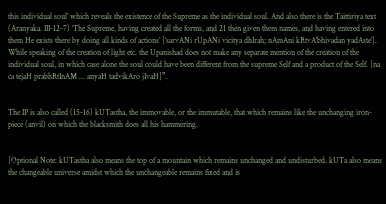this individual soul’ which reveals the existence of the Supreme as the individual soul. And also there is the Taittiriya text (Aranyaka. III-12-7) ‘The Supreme, having created all the forms, and 21 then given them names, and having entered into them He exists there by doing all kinds of actions’ [‘sarvANi rUpANi vicitya dhIrah; nAmAni kRtvA’bhivadan yadAste’]. While speaking of the creation of light etc. the Upanishad does not make any separate mention of the creation of the individual soul, in which case alone the soul could have been different from the supreme Self and a product of the Self. [na ca tejaH prabhRtInAM ... anyaH tadvikAro jIvaH]”.


The IP is also called (15-16) kUTastha, the immovable, or the immutable, that which remains like the unchanging iron-piece (anvil) on which the blacksmith does all his hammering.


[Optional Note: kUTastha also means the top of a mountain which remains unchanged and undisturbed. kUTa also means the changeable universe amidst which the unchangeable remains fixed and is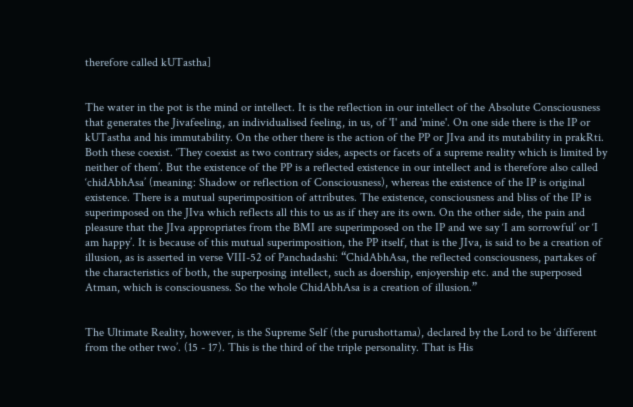therefore called kUTastha]


The water in the pot is the mind or intellect. It is the reflection in our intellect of the Absolute Consciousness that generates the Jivafeeling, an individualised feeling, in us, of 'I' and 'mine'. On one side there is the IP or kUTastha and his immutability. On the other there is the action of the PP or JIva and its mutability in prakRti. Both these coexist. ‘They coexist as two contrary sides, aspects or facets of a supreme reality which is limited by neither of them’. But the existence of the PP is a reflected existence in our intellect and is therefore also called ‘chidAbhAsa’ (meaning: Shadow or reflection of Consciousness), whereas the existence of the IP is original existence. There is a mutual superimposition of attributes. The existence, consciousness and bliss of the IP is superimposed on the JIva which reflects all this to us as if they are its own. On the other side, the pain and pleasure that the JIva appropriates from the BMI are superimposed on the IP and we say ‘I am sorrowful’ or ‘I am happy’. It is because of this mutual superimposition, the PP itself, that is the JIva, is said to be a creation of illusion, as is asserted in verse VIII-52 of Panchadashi: “ChidAbhAsa, the reflected consciousness, partakes of the characteristics of both, the superposing intellect, such as doership, enjoyership etc. and the superposed Atman, which is consciousness. So the whole ChidAbhAsa is a creation of illusion.”


The Ultimate Reality, however, is the Supreme Self (the purushottama), declared by the Lord to be ‘different from the other two’. (15 - 17). This is the third of the triple personality. That is His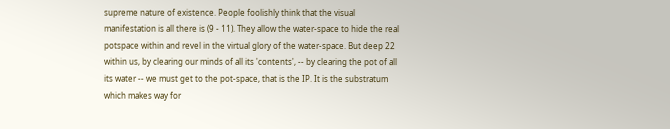supreme nature of existence. People foolishly think that the visual manifestation is all there is (9 - 11). They allow the water-space to hide the real potspace within and revel in the virtual glory of the water-space. But deep 22 within us, by clearing our minds of all its 'contents', -- by clearing the pot of all its water -- we must get to the pot-space, that is the IP. It is the substratum which makes way for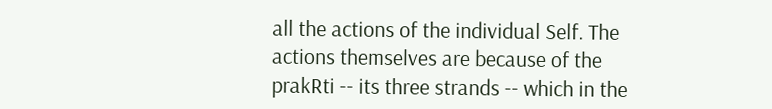all the actions of the individual Self. The actions themselves are because of the prakRti -- its three strands -- which in the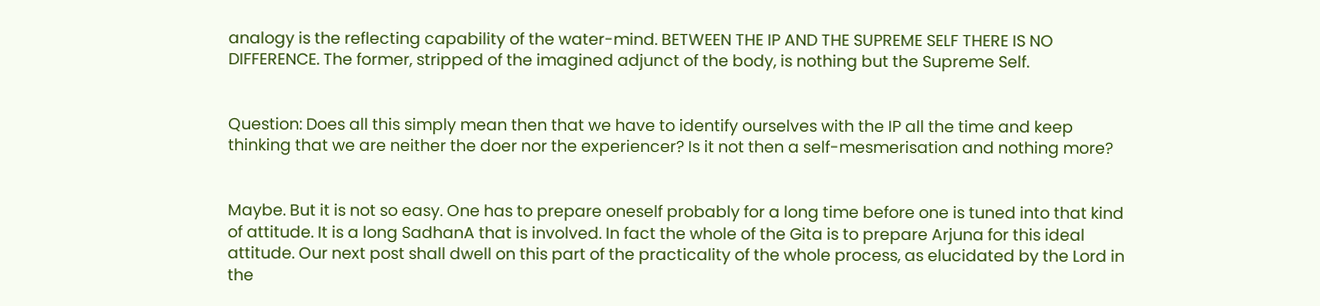analogy is the reflecting capability of the water-mind. BETWEEN THE IP AND THE SUPREME SELF THERE IS NO DIFFERENCE. The former, stripped of the imagined adjunct of the body, is nothing but the Supreme Self.


Question: Does all this simply mean then that we have to identify ourselves with the IP all the time and keep thinking that we are neither the doer nor the experiencer? Is it not then a self-mesmerisation and nothing more?


Maybe. But it is not so easy. One has to prepare oneself probably for a long time before one is tuned into that kind of attitude. It is a long SadhanA that is involved. In fact the whole of the Gita is to prepare Arjuna for this ideal attitude. Our next post shall dwell on this part of the practicality of the whole process, as elucidated by the Lord in the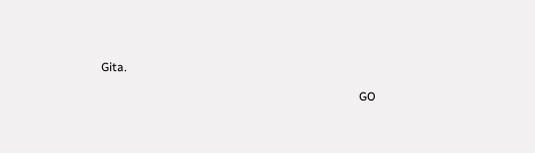Gita.

                                                                                      GO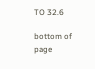TO 32.6

bottom of page